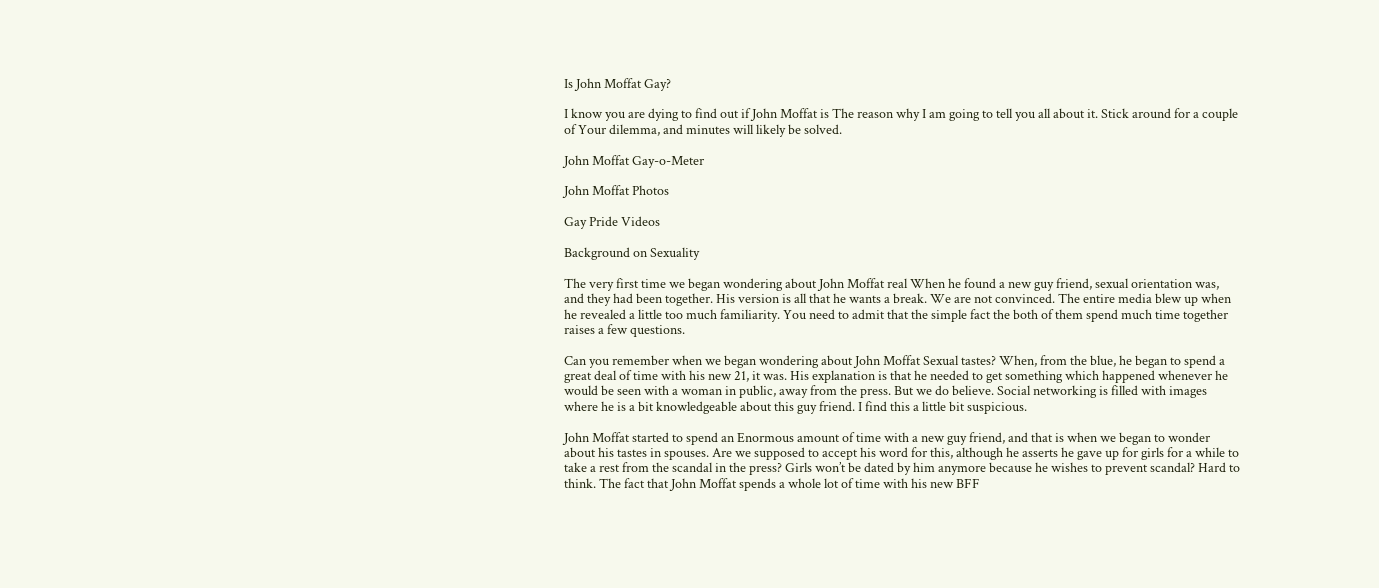Is John Moffat Gay?

I know you are dying to find out if John Moffat is The reason why I am going to tell you all about it. Stick around for a couple of Your dilemma, and minutes will likely be solved.

John Moffat Gay-o-Meter

John Moffat Photos

Gay Pride Videos

Background on Sexuality

The very first time we began wondering about John Moffat real When he found a new guy friend, sexual orientation was, and they had been together. His version is all that he wants a break. We are not convinced. The entire media blew up when he revealed a little too much familiarity. You need to admit that the simple fact the both of them spend much time together raises a few questions.

Can you remember when we began wondering about John Moffat Sexual tastes? When, from the blue, he began to spend a great deal of time with his new 21, it was. His explanation is that he needed to get something which happened whenever he would be seen with a woman in public, away from the press. But we do believe. Social networking is filled with images where he is a bit knowledgeable about this guy friend. I find this a little bit suspicious.

John Moffat started to spend an Enormous amount of time with a new guy friend, and that is when we began to wonder about his tastes in spouses. Are we supposed to accept his word for this, although he asserts he gave up for girls for a while to take a rest from the scandal in the press? Girls won’t be dated by him anymore because he wishes to prevent scandal? Hard to think. The fact that John Moffat spends a whole lot of time with his new BFF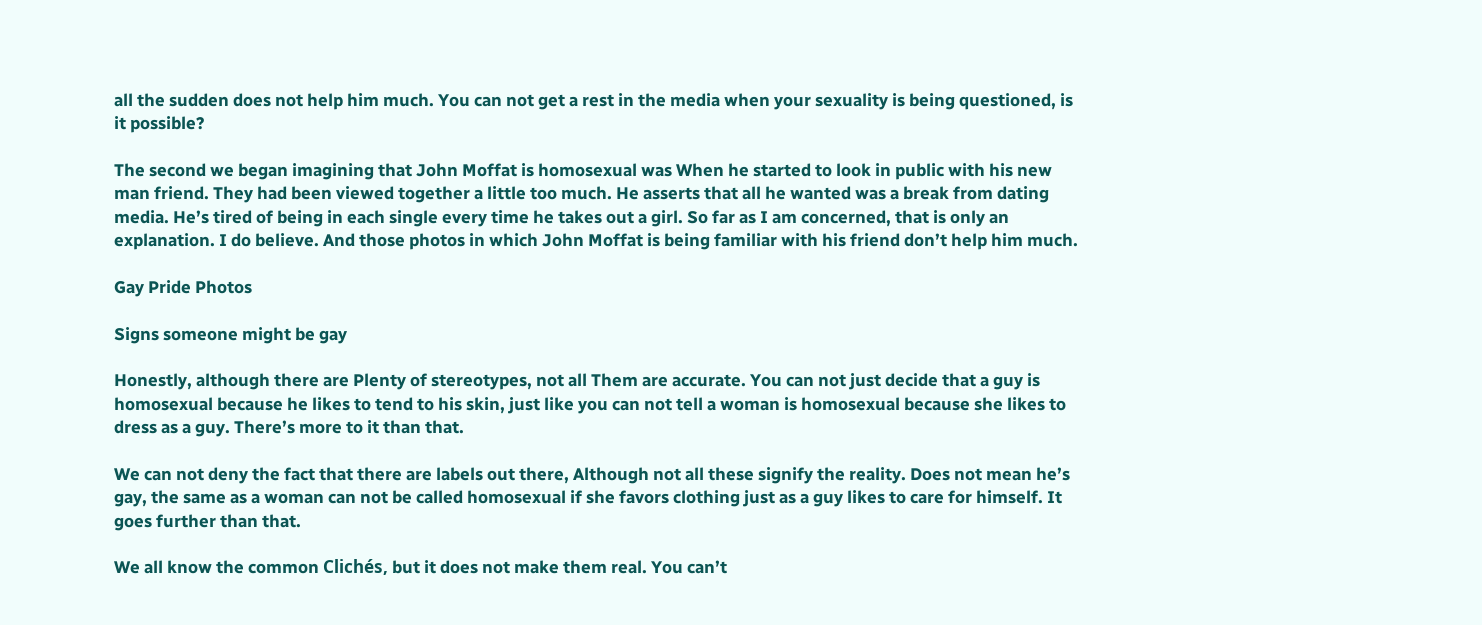all the sudden does not help him much. You can not get a rest in the media when your sexuality is being questioned, is it possible?

The second we began imagining that John Moffat is homosexual was When he started to look in public with his new man friend. They had been viewed together a little too much. He asserts that all he wanted was a break from dating media. He’s tired of being in each single every time he takes out a girl. So far as I am concerned, that is only an explanation. I do believe. And those photos in which John Moffat is being familiar with his friend don’t help him much.

Gay Pride Photos

Signs someone might be gay

Honestly, although there are Plenty of stereotypes, not all Them are accurate. You can not just decide that a guy is homosexual because he likes to tend to his skin, just like you can not tell a woman is homosexual because she likes to dress as a guy. There’s more to it than that.

We can not deny the fact that there are labels out there, Although not all these signify the reality. Does not mean he’s gay, the same as a woman can not be called homosexual if she favors clothing just as a guy likes to care for himself. It goes further than that.

We all know the common Clichés, but it does not make them real. You can’t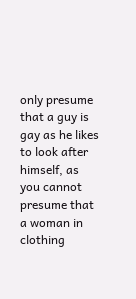only presume that a guy is gay as he likes to look after himself, as you cannot presume that a woman in clothing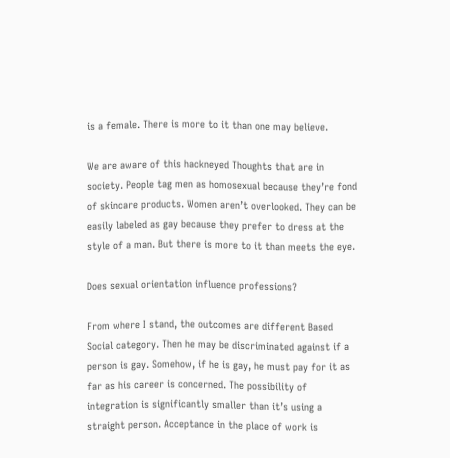is a female. There is more to it than one may believe.

We are aware of this hackneyed Thoughts that are in society. People tag men as homosexual because they’re fond of skincare products. Women aren’t overlooked. They can be easily labeled as gay because they prefer to dress at the style of a man. But there is more to it than meets the eye.

Does sexual orientation influence professions?

From where I stand, the outcomes are different Based Social category. Then he may be discriminated against if a person is gay. Somehow, if he is gay, he must pay for it as far as his career is concerned. The possibility of integration is significantly smaller than it’s using a straight person. Acceptance in the place of work is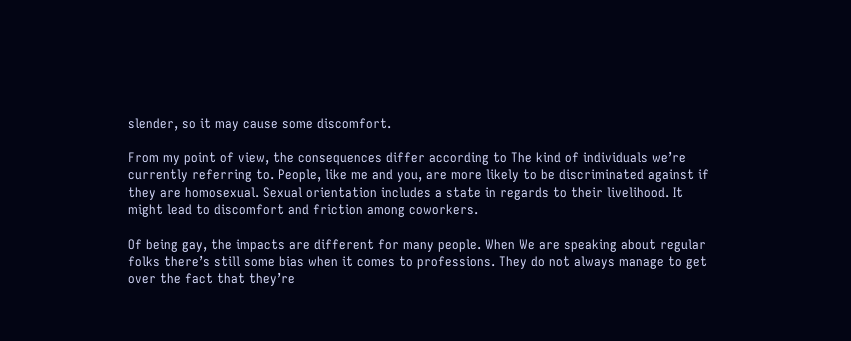slender, so it may cause some discomfort.

From my point of view, the consequences differ according to The kind of individuals we’re currently referring to. People, like me and you, are more likely to be discriminated against if they are homosexual. Sexual orientation includes a state in regards to their livelihood. It might lead to discomfort and friction among coworkers.

Of being gay, the impacts are different for many people. When We are speaking about regular folks there’s still some bias when it comes to professions. They do not always manage to get over the fact that they’re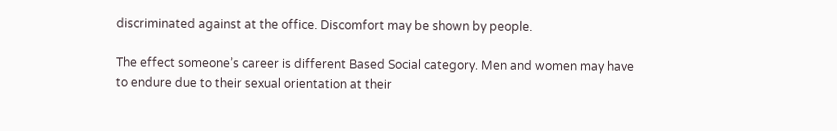discriminated against at the office. Discomfort may be shown by people.

The effect someone’s career is different Based Social category. Men and women may have to endure due to their sexual orientation at their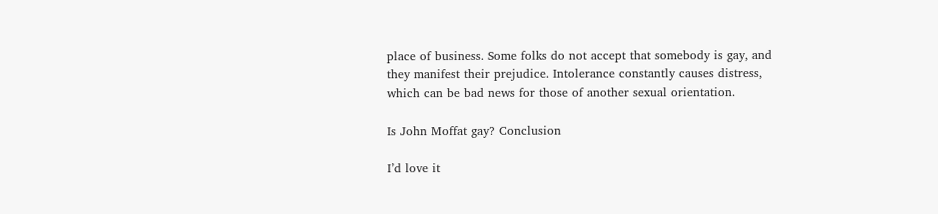place of business. Some folks do not accept that somebody is gay, and they manifest their prejudice. Intolerance constantly causes distress, which can be bad news for those of another sexual orientation.

Is John Moffat gay? Conclusion

I’d love it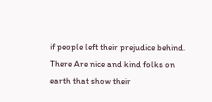if people left their prejudice behind. There Are nice and kind folks on earth that show their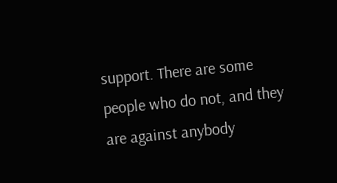support. There are some people who do not, and they are against anybody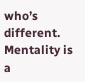who’s different. Mentality is a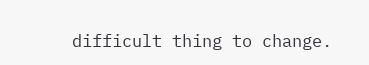difficult thing to change.